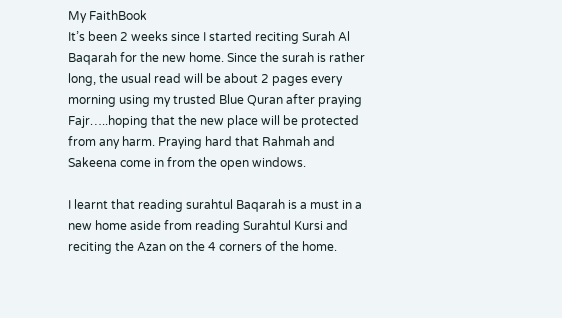My FaithBook
It’s been 2 weeks since I started reciting Surah Al Baqarah for the new home. Since the surah is rather long, the usual read will be about 2 pages every morning using my trusted Blue Quran after praying Fajr…..hoping that the new place will be protected from any harm. Praying hard that Rahmah and Sakeena come in from the open windows.

I learnt that reading surahtul Baqarah is a must in a new home aside from reading Surahtul Kursi and reciting the Azan on the 4 corners of the home.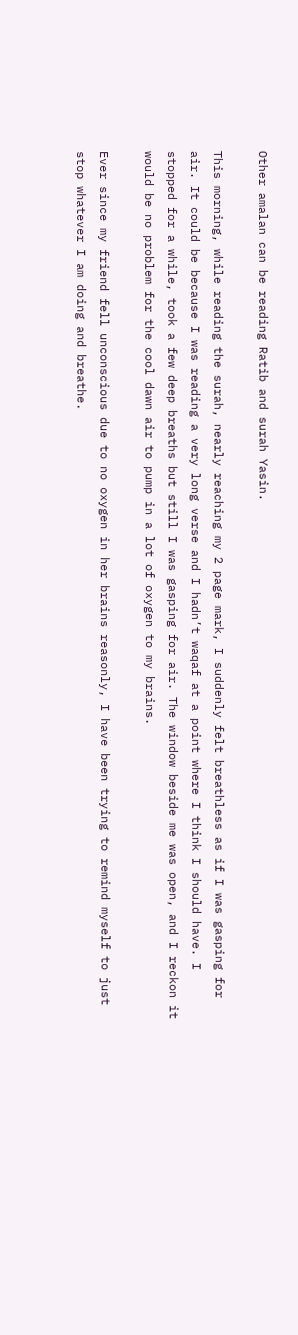Other amalan can be reading Ratib and surah Yasin.

This morning, while reading the surah, nearly reaching my 2 page mark, I suddenly felt breathless as if I was gasping for air. It could be because I was reading a very long verse and I hadn’t waqaf at a point where I think I should have. I stopped for a while, took a few deep breaths but still I was gasping for air. The window beside me was open, and I reckon it would be no problem for the cool dawn air to pump in a lot of oxygen to my brains.

Ever since my friend fell unconscious due to no oxygen in her brains reasonly, I have been trying to remind myself to just stop whatever I am doing and breathe.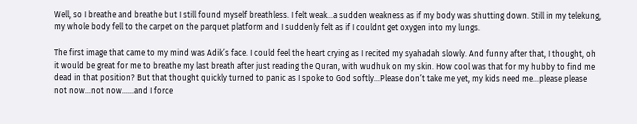Well, so I breathe and breathe but I still found myself breathless. I felt weak…a sudden weakness as if my body was shutting down. Still in my telekung, my whole body fell to the carpet on the parquet platform and I suddenly felt as if I couldnt get oxygen into my lungs.

The first image that came to my mind was Adik’s face. I could feel the heart crying as I recited my syahadah slowly. And funny after that, I thought, oh it would be great for me to breathe my last breath after just reading the Quran, with wudhuk on my skin. How cool was that for my hubby to find me dead in that position? But that thought quickly turned to panic as I spoke to God softly…Please don’t take me yet, my kids need me…please please not now…not now……and I force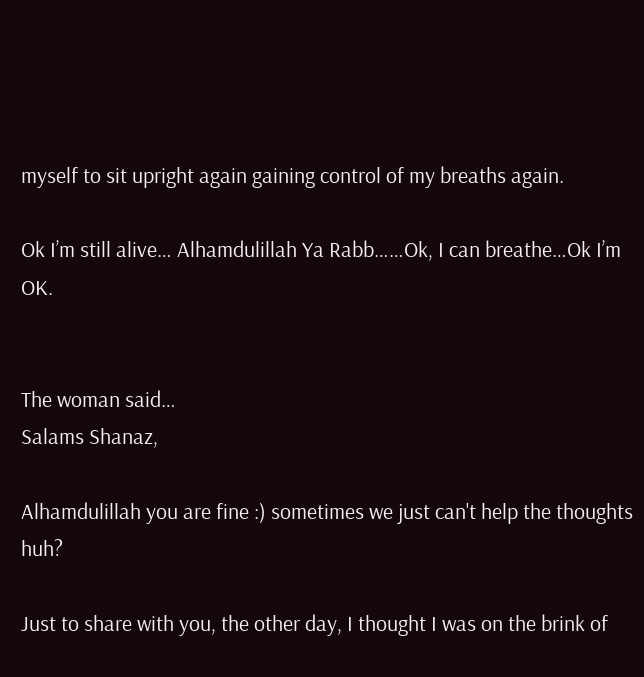myself to sit upright again gaining control of my breaths again.

Ok I’m still alive… Alhamdulillah Ya Rabb……Ok, I can breathe…Ok I’m OK.


The woman said…
Salams Shanaz,

Alhamdulillah you are fine :) sometimes we just can't help the thoughts huh?

Just to share with you, the other day, I thought I was on the brink of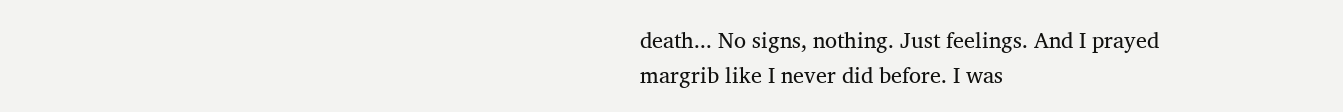death... No signs, nothing. Just feelings. And I prayed margrib like I never did before. I was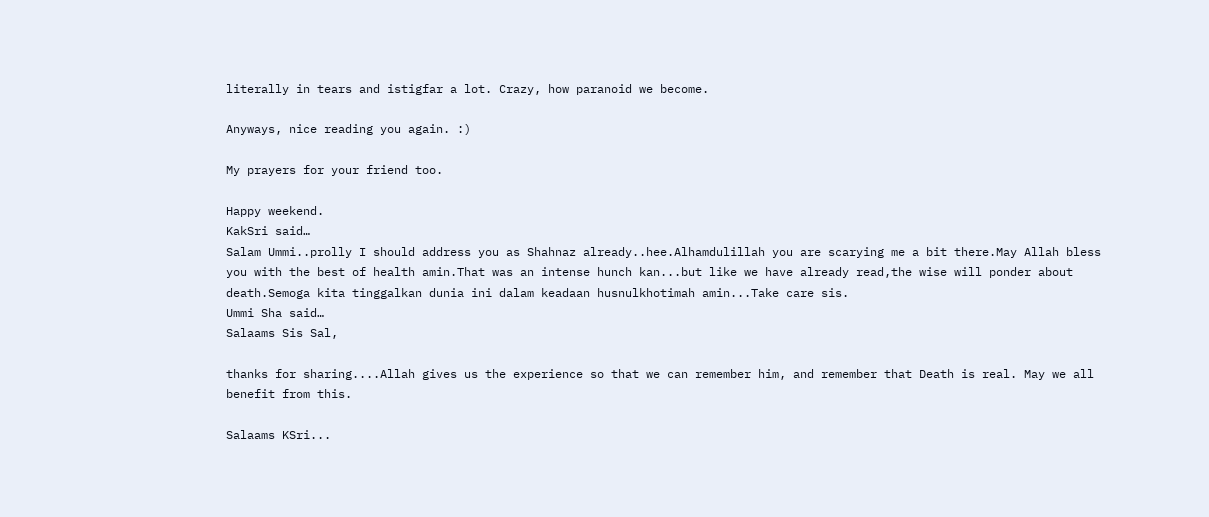literally in tears and istigfar a lot. Crazy, how paranoid we become.

Anyways, nice reading you again. :)

My prayers for your friend too.

Happy weekend.
KakSri said…
Salam Ummi..prolly I should address you as Shahnaz already..hee.Alhamdulillah you are scarying me a bit there.May Allah bless you with the best of health amin.That was an intense hunch kan...but like we have already read,the wise will ponder about death.Semoga kita tinggalkan dunia ini dalam keadaan husnulkhotimah amin...Take care sis.
Ummi Sha said…
Salaams Sis Sal,

thanks for sharing....Allah gives us the experience so that we can remember him, and remember that Death is real. May we all benefit from this.

Salaams KSri...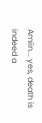Amiin... yes, death is indeed a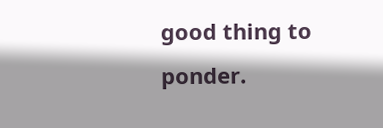good thing to ponder.